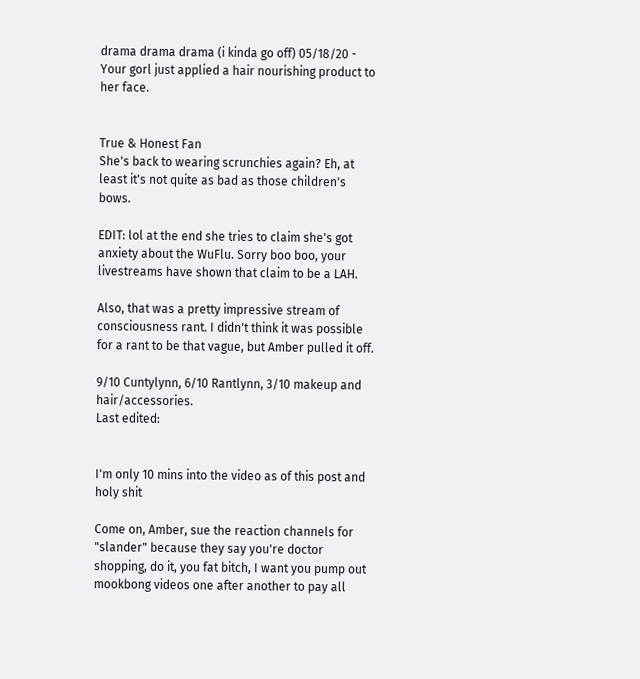drama drama drama (i kinda go off) 05/18/20 - Your gorl just applied a hair nourishing product to her face.


True & Honest Fan
She's back to wearing scrunchies again? Eh, at least it's not quite as bad as those children's bows.

EDIT: lol at the end she tries to claim she's got anxiety about the WuFlu. Sorry boo boo, your livestreams have shown that claim to be a LAH.

Also, that was a pretty impressive stream of consciousness rant. I didn't think it was possible for a rant to be that vague, but Amber pulled it off.

9/10 Cuntylynn, 6/10 Rantlynn, 3/10 makeup and hair/accessories.
Last edited:


I'm only 10 mins into the video as of this post and holy shit

Come on, Amber, sue the reaction channels for "slander" because they say you're doctor shopping, do it, you fat bitch, I want you pump out mookbong videos one after another to pay all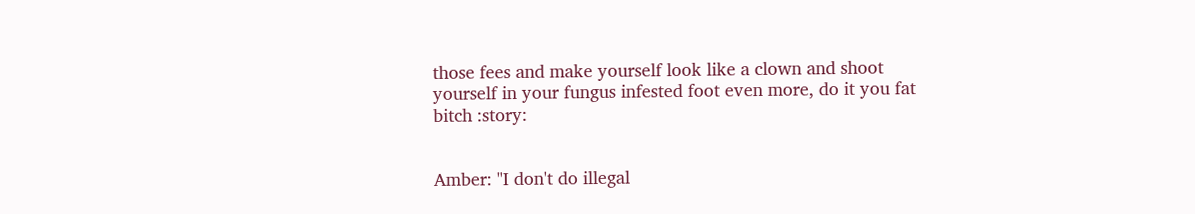those fees and make yourself look like a clown and shoot yourself in your fungus infested foot even more, do it you fat bitch :story:


Amber: "I don't do illegal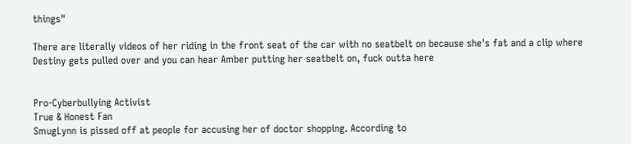things"

There are literally videos of her riding in the front seat of the car with no seatbelt on because she's fat and a clip where Destiny gets pulled over and you can hear Amber putting her seatbelt on, fuck outta here


Pro-Cyberbullying Activist
True & Honest Fan
SmugLynn is pissed off at people for accusing her of doctor shopping. According to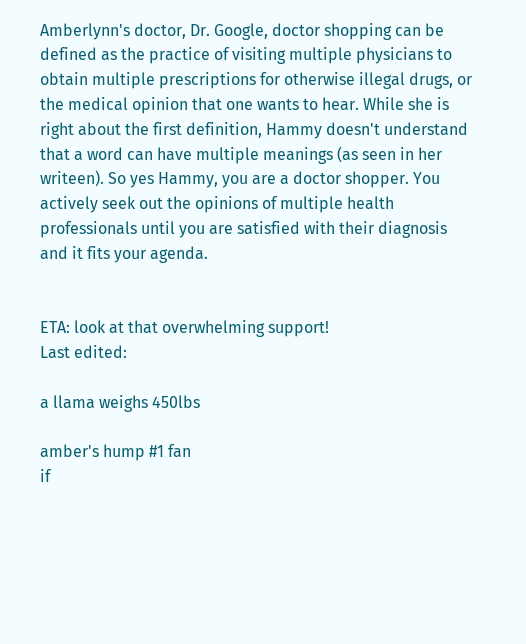Amberlynn's doctor, Dr. Google, doctor shopping can be defined as the practice of visiting multiple physicians to obtain multiple prescriptions for otherwise illegal drugs, or the medical opinion that one wants to hear. While she is right about the first definition, Hammy doesn't understand that a word can have multiple meanings (as seen in her writeen). So yes Hammy, you are a doctor shopper. You actively seek out the opinions of multiple health professionals until you are satisfied with their diagnosis and it fits your agenda.


ETA: look at that overwhelming support!
Last edited:

a llama weighs 450lbs

amber's hump #1 fan
if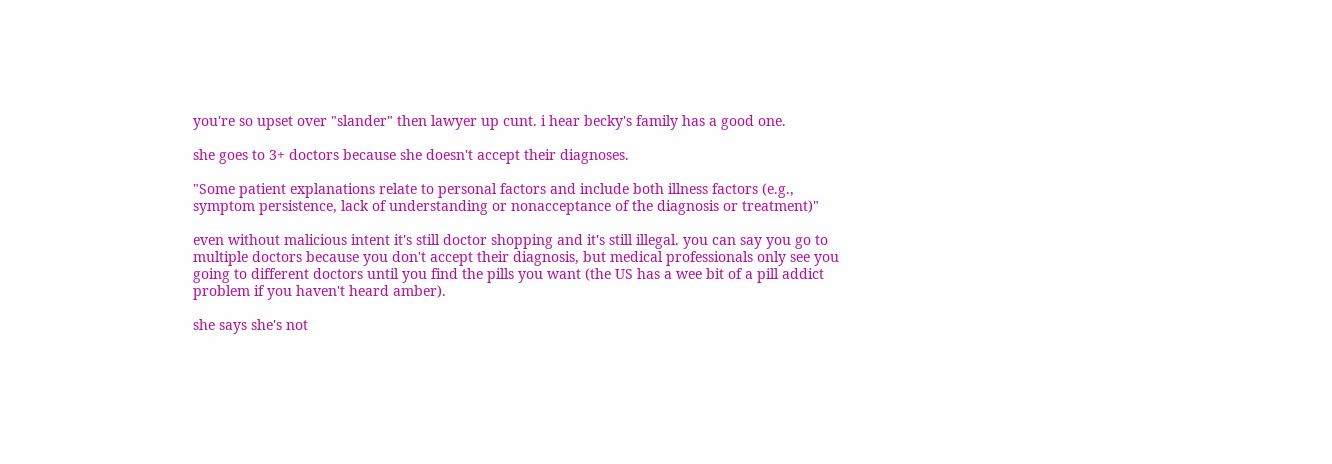you're so upset over "slander" then lawyer up cunt. i hear becky's family has a good one.

she goes to 3+ doctors because she doesn't accept their diagnoses.

"Some patient explanations relate to personal factors and include both illness factors (e.g., symptom persistence, lack of understanding or nonacceptance of the diagnosis or treatment)"

even without malicious intent it's still doctor shopping and it's still illegal. you can say you go to multiple doctors because you don't accept their diagnosis, but medical professionals only see you going to different doctors until you find the pills you want (the US has a wee bit of a pill addict problem if you haven't heard amber).

she says she's not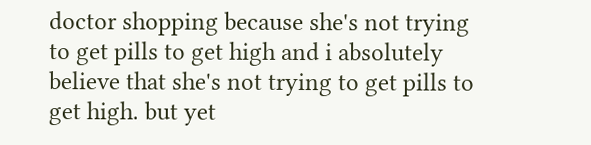doctor shopping because she's not trying to get pills to get high and i absolutely believe that she's not trying to get pills to get high. but yet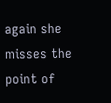again she misses the point of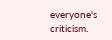everyone's criticism.